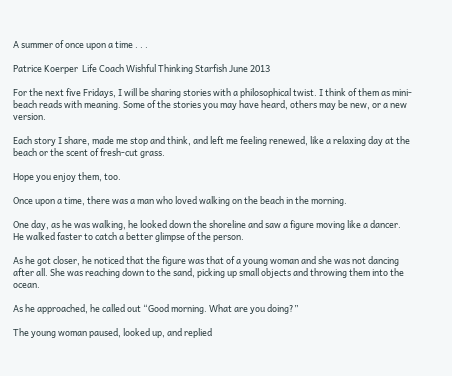A summer of once upon a time . . .

Patrice Koerper  Life Coach Wishful Thinking Starfish June 2013

For the next five Fridays, I will be sharing stories with a philosophical twist. I think of them as mini-beach reads with meaning. Some of the stories you may have heard, others may be new, or a new version.

Each story I share, made me stop and think, and left me feeling renewed, like a relaxing day at the beach or the scent of fresh-cut grass.

Hope you enjoy them, too.

Once upon a time, there was a man who loved walking on the beach in the morning.

One day, as he was walking, he looked down the shoreline and saw a figure moving like a dancer.  He walked faster to catch a better glimpse of the person.

As he got closer, he noticed that the figure was that of a young woman and she was not dancing after all. She was reaching down to the sand, picking up small objects and throwing them into the ocean.

As he approached, he called out “Good morning. What are you doing?”

The young woman paused, looked up, and replied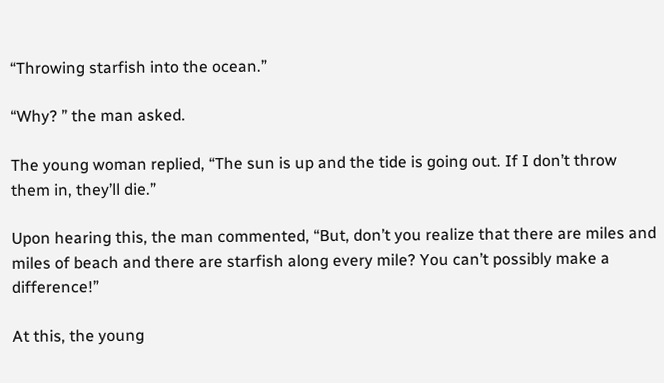“Throwing starfish into the ocean.”

“Why? ” the man asked.

The young woman replied, “The sun is up and the tide is going out. If I don’t throw them in, they’ll die.”

Upon hearing this, the man commented, “But, don’t you realize that there are miles and miles of beach and there are starfish along every mile? You can’t possibly make a difference!”

At this, the young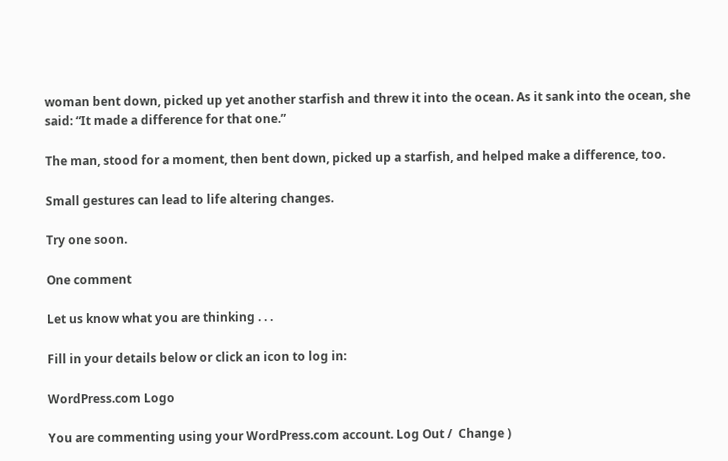woman bent down, picked up yet another starfish and threw it into the ocean. As it sank into the ocean, she said: “It made a difference for that one.”

The man, stood for a moment, then bent down, picked up a starfish, and helped make a difference, too.

Small gestures can lead to life altering changes.

Try one soon.

One comment

Let us know what you are thinking . . .

Fill in your details below or click an icon to log in:

WordPress.com Logo

You are commenting using your WordPress.com account. Log Out /  Change )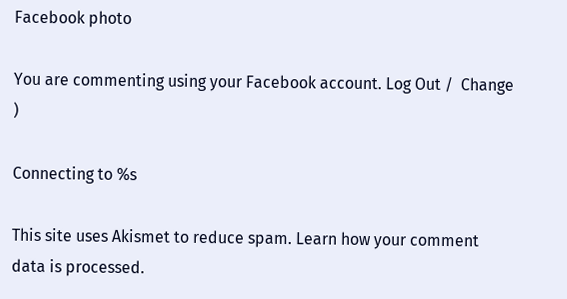Facebook photo

You are commenting using your Facebook account. Log Out /  Change )

Connecting to %s

This site uses Akismet to reduce spam. Learn how your comment data is processed.